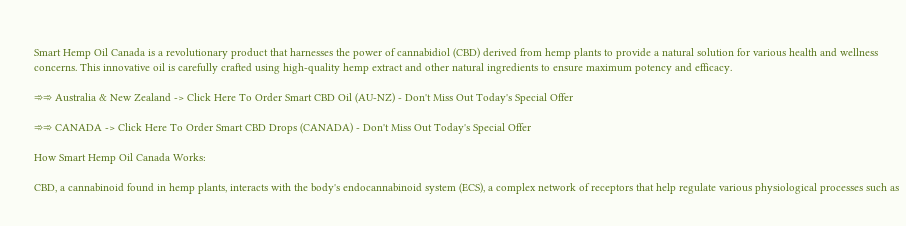Smart Hemp Oil Canada is a revolutionary product that harnesses the power of cannabidiol (CBD) derived from hemp plants to provide a natural solution for various health and wellness concerns. This innovative oil is carefully crafted using high-quality hemp extract and other natural ingredients to ensure maximum potency and efficacy.

➾➾ Australia & New Zealand -> Click Here To Order Smart CBD Oil (AU-NZ) - Don't Miss Out Today's Special Offer

➾➾ CANADA -> Click Here To Order Smart CBD Drops (CANADA) - Don't Miss Out Today's Special Offer

How Smart Hemp Oil Canada Works:

CBD, a cannabinoid found in hemp plants, interacts with the body's endocannabinoid system (ECS), a complex network of receptors that help regulate various physiological processes such as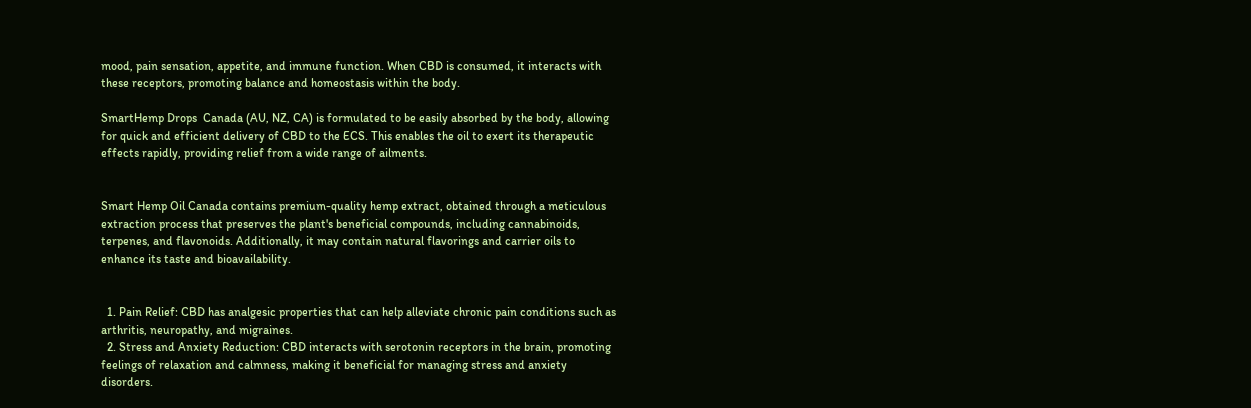mood, pain sensation, appetite, and immune function. When CBD is consumed, it interacts with these receptors, promoting balance and homeostasis within the body.

SmartHemp Drops  Canada (AU, NZ, CA) is formulated to be easily absorbed by the body, allowing for quick and efficient delivery of CBD to the ECS. This enables the oil to exert its therapeutic effects rapidly, providing relief from a wide range of ailments.


Smart Hemp Oil Canada contains premium-quality hemp extract, obtained through a meticulous extraction process that preserves the plant's beneficial compounds, including cannabinoids, terpenes, and flavonoids. Additionally, it may contain natural flavorings and carrier oils to enhance its taste and bioavailability.


  1. Pain Relief: CBD has analgesic properties that can help alleviate chronic pain conditions such as arthritis, neuropathy, and migraines.
  2. Stress and Anxiety Reduction: CBD interacts with serotonin receptors in the brain, promoting feelings of relaxation and calmness, making it beneficial for managing stress and anxiety disorders.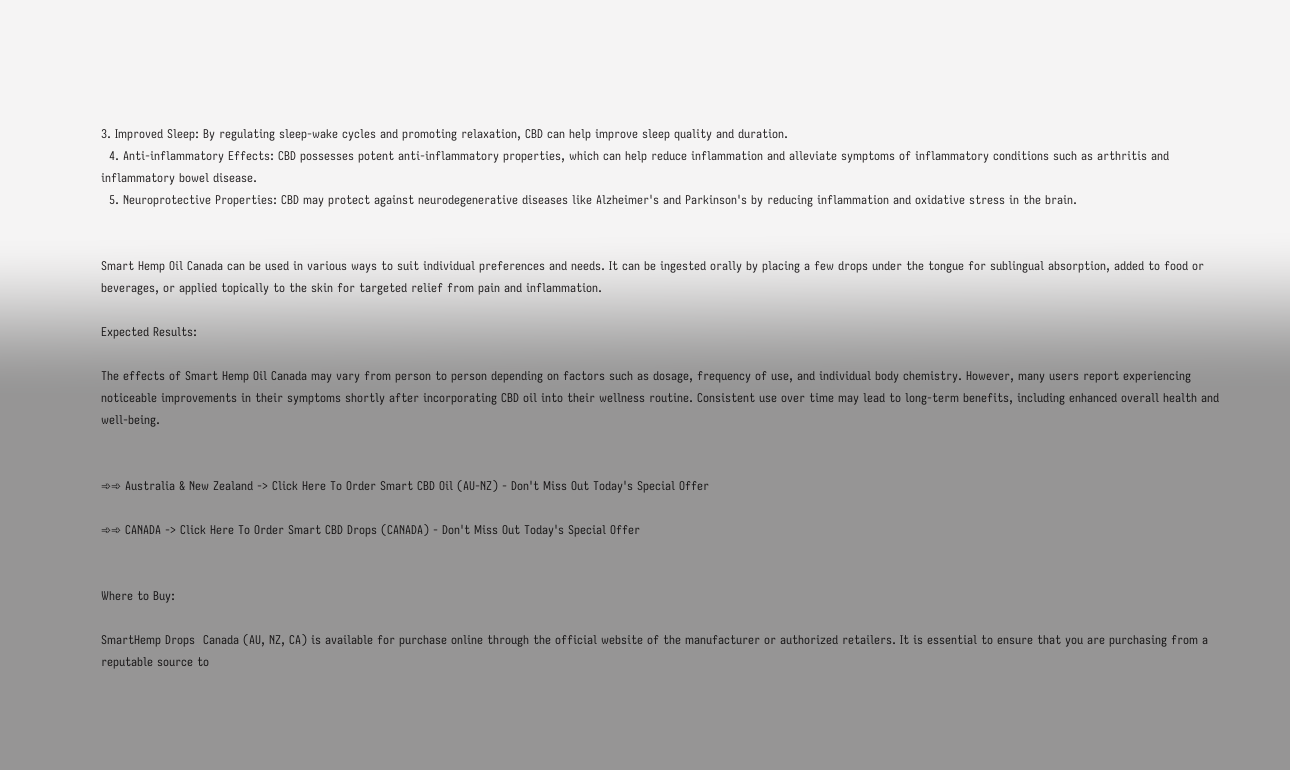3. Improved Sleep: By regulating sleep-wake cycles and promoting relaxation, CBD can help improve sleep quality and duration.
  4. Anti-inflammatory Effects: CBD possesses potent anti-inflammatory properties, which can help reduce inflammation and alleviate symptoms of inflammatory conditions such as arthritis and inflammatory bowel disease.
  5. Neuroprotective Properties: CBD may protect against neurodegenerative diseases like Alzheimer's and Parkinson's by reducing inflammation and oxidative stress in the brain.


Smart Hemp Oil Canada can be used in various ways to suit individual preferences and needs. It can be ingested orally by placing a few drops under the tongue for sublingual absorption, added to food or beverages, or applied topically to the skin for targeted relief from pain and inflammation.

Expected Results:

The effects of Smart Hemp Oil Canada may vary from person to person depending on factors such as dosage, frequency of use, and individual body chemistry. However, many users report experiencing noticeable improvements in their symptoms shortly after incorporating CBD oil into their wellness routine. Consistent use over time may lead to long-term benefits, including enhanced overall health and well-being.


➾➾ Australia & New Zealand -> Click Here To Order Smart CBD Oil (AU-NZ) - Don't Miss Out Today's Special Offer

➾➾ CANADA -> Click Here To Order Smart CBD Drops (CANADA) - Don't Miss Out Today's Special Offer


Where to Buy:

SmartHemp Drops  Canada (AU, NZ, CA) is available for purchase online through the official website of the manufacturer or authorized retailers. It is essential to ensure that you are purchasing from a reputable source to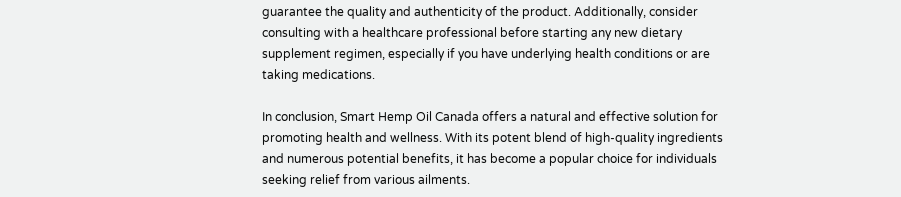guarantee the quality and authenticity of the product. Additionally, consider consulting with a healthcare professional before starting any new dietary supplement regimen, especially if you have underlying health conditions or are taking medications.

In conclusion, Smart Hemp Oil Canada offers a natural and effective solution for promoting health and wellness. With its potent blend of high-quality ingredients and numerous potential benefits, it has become a popular choice for individuals seeking relief from various ailments.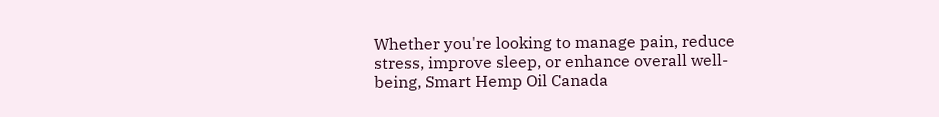Whether you're looking to manage pain, reduce stress, improve sleep, or enhance overall well-being, Smart Hemp Oil Canada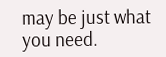may be just what you need.